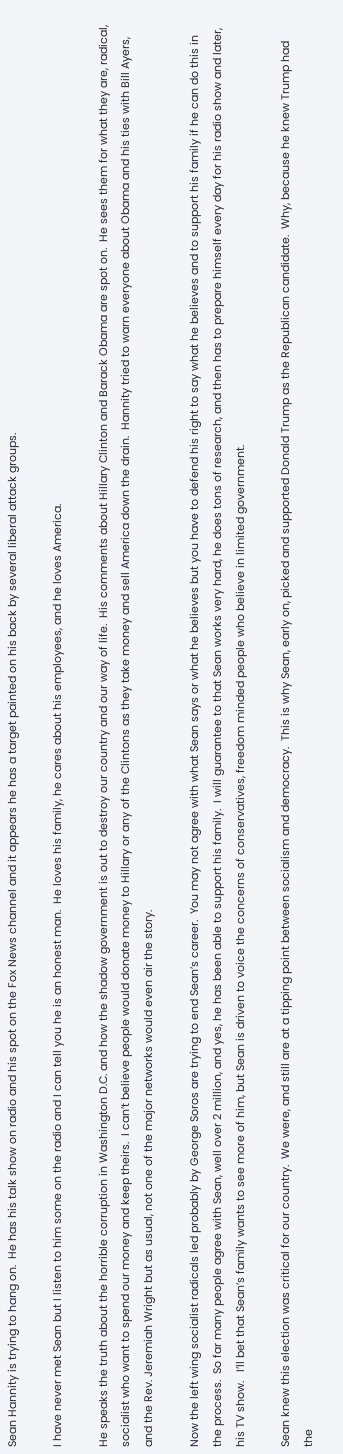Sean Hannity is trying to hang on.  He has his talk show on radio and his spot on the Fox News channel and it appears he has a target painted on his back by several liberal attack groups.

I have never met Sean but I listen to him some on the radio and I can tell you he is an honest man.  He loves his family, he cares about his employees, and he loves America.

He speaks the truth about the horrible corruption in Washington D.C. and how the shadow government is out to destroy our country and our way of life.  His comments about Hillary Clinton and Barack Obama are spot on.  He sees them for what they are, radical, socialist who want to spend our money and keep theirs.  I can’t believe people would donate money to Hillary or any of the Clintons as they take money and sell America down the drain.  Hannity tried to warn everyone about Obama and his ties with Bill Ayers, and the Rev. Jeremiah Wright but as usual, not one of the major networks would even air the story.

Now the left wing socialist radicals led probably by George Soros are trying to end Sean’s career.  You may not agree with what Sean says or what he believes but you have to defend his right to say what he believes and to support his family if he can do this in the process.  So far many people agree with Sean, well over 2 million, and yes, he has been able to support his family.  I will guarantee to that Sean works very hard, he does tons of research, and then has to prepare himself every day for his radio show and later, his TV show.   I’ll bet that Sean’s family wants to see more of him, but Sean is driven to voice the concerns of conservatives, freedom minded people who believe in limited government.

Sean knew this election was critical for our country.  We were, and still are at a tipping point between socialism and democracy.  This is why Sean, early on, picked and supported Donald Trump as the Republican candidate.  Why, because he knew Trump had the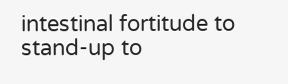intestinal fortitude to stand-up to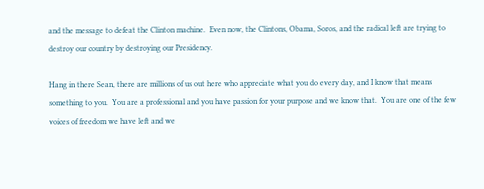and the message to defeat the Clinton machine.  Even now, the Clintons, Obama, Soros, and the radical left are trying to destroy our country by destroying our Presidency.

Hang in there Sean, there are millions of us out here who appreciate what you do every day, and I know that means something to you.  You are a professional and you have passion for your purpose and we know that.  You are one of the few voices of freedom we have left and we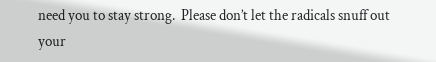need you to stay strong.  Please don’t let the radicals snuff out your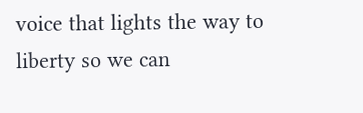voice that lights the way to liberty so we can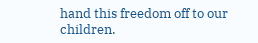hand this freedom off to our children.